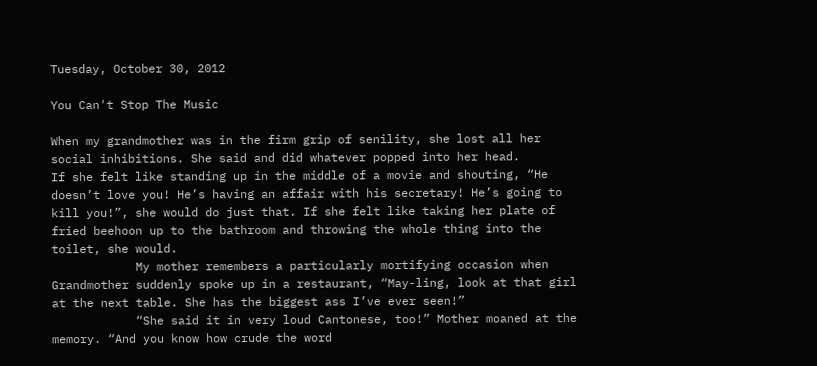Tuesday, October 30, 2012

You Can't Stop The Music

When my grandmother was in the firm grip of senility, she lost all her social inhibitions. She said and did whatever popped into her head.
If she felt like standing up in the middle of a movie and shouting, “He doesn’t love you! He’s having an affair with his secretary! He’s going to kill you!”, she would do just that. If she felt like taking her plate of fried beehoon up to the bathroom and throwing the whole thing into the toilet, she would.
            My mother remembers a particularly mortifying occasion when Grandmother suddenly spoke up in a restaurant, “May-ling, look at that girl at the next table. She has the biggest ass I’ve ever seen!”
            “She said it in very loud Cantonese, too!” Mother moaned at the memory. “And you know how crude the word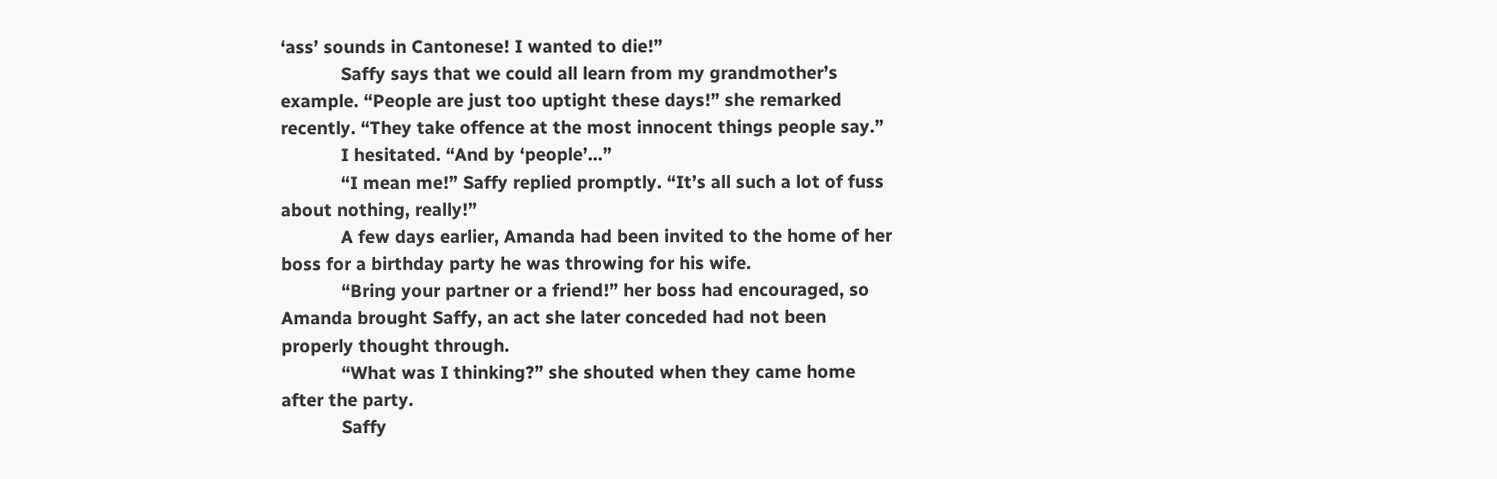‘ass’ sounds in Cantonese! I wanted to die!”
            Saffy says that we could all learn from my grandmother’s example. “People are just too uptight these days!” she remarked recently. “They take offence at the most innocent things people say.”
            I hesitated. “And by ‘people’…”
            “I mean me!” Saffy replied promptly. “It’s all such a lot of fuss about nothing, really!”
            A few days earlier, Amanda had been invited to the home of her boss for a birthday party he was throwing for his wife.
            “Bring your partner or a friend!” her boss had encouraged, so Amanda brought Saffy, an act she later conceded had not been properly thought through.
            “What was I thinking?” she shouted when they came home after the party.
            Saffy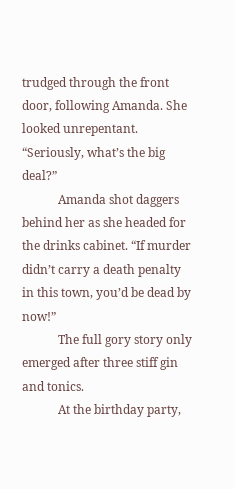trudged through the front door, following Amanda. She looked unrepentant. “Seriously, what’s the big deal?”
            Amanda shot daggers behind her as she headed for the drinks cabinet. “If murder didn’t carry a death penalty in this town, you’d be dead by now!”
            The full gory story only emerged after three stiff gin and tonics.
            At the birthday party,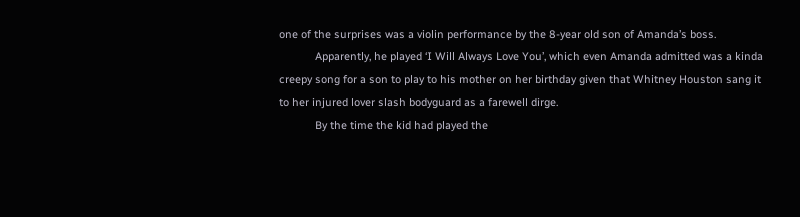one of the surprises was a violin performance by the 8-year old son of Amanda’s boss.
            Apparently, he played ‘I Will Always Love You’, which even Amanda admitted was a kinda creepy song for a son to play to his mother on her birthday given that Whitney Houston sang it to her injured lover slash bodyguard as a farewell dirge.
            By the time the kid had played the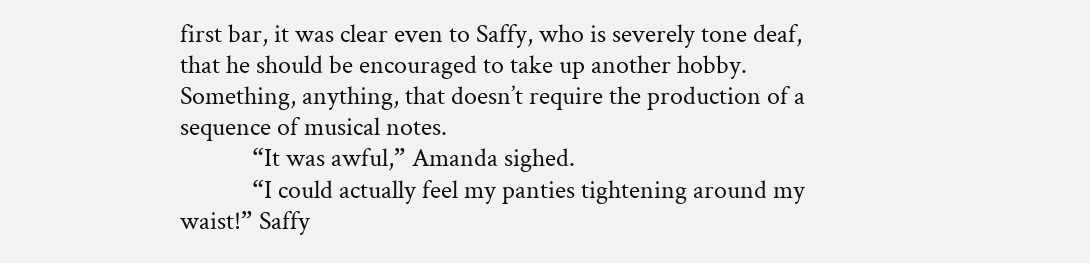first bar, it was clear even to Saffy, who is severely tone deaf, that he should be encouraged to take up another hobby. Something, anything, that doesn’t require the production of a sequence of musical notes.
            “It was awful,” Amanda sighed.
            “I could actually feel my panties tightening around my waist!” Saffy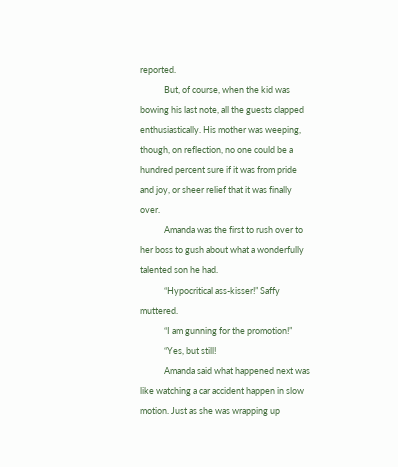reported.
            But, of course, when the kid was bowing his last note, all the guests clapped enthusiastically. His mother was weeping, though, on reflection, no one could be a hundred percent sure if it was from pride and joy, or sheer relief that it was finally over.
            Amanda was the first to rush over to her boss to gush about what a wonderfully talented son he had.
            “Hypocritical ass-kisser!” Saffy muttered.
            “I am gunning for the promotion!”
            “Yes, but still!
            Amanda said what happened next was like watching a car accident happen in slow motion. Just as she was wrapping up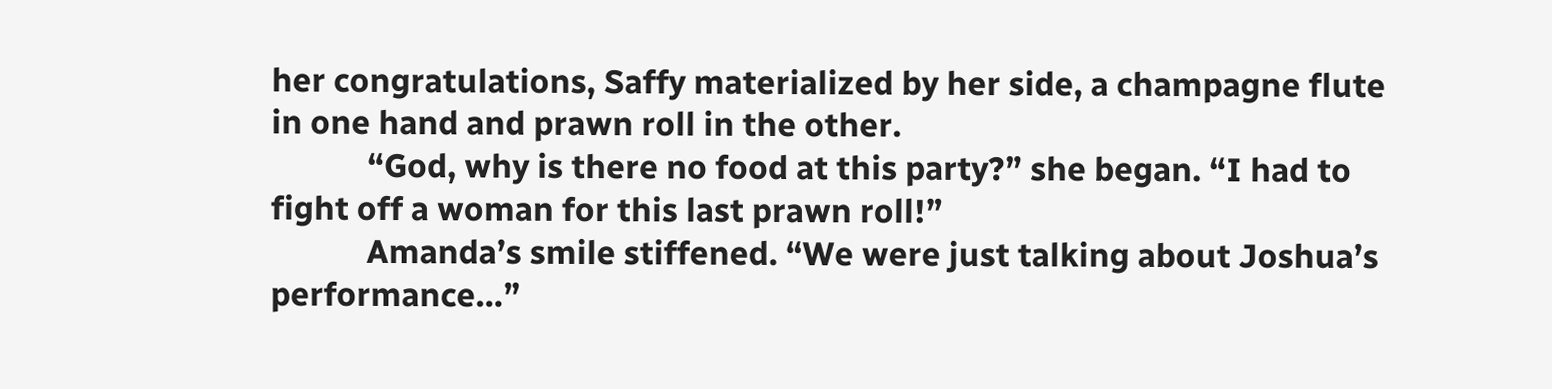her congratulations, Saffy materialized by her side, a champagne flute in one hand and prawn roll in the other.
            “God, why is there no food at this party?” she began. “I had to fight off a woman for this last prawn roll!”
            Amanda’s smile stiffened. “We were just talking about Joshua’s performance…”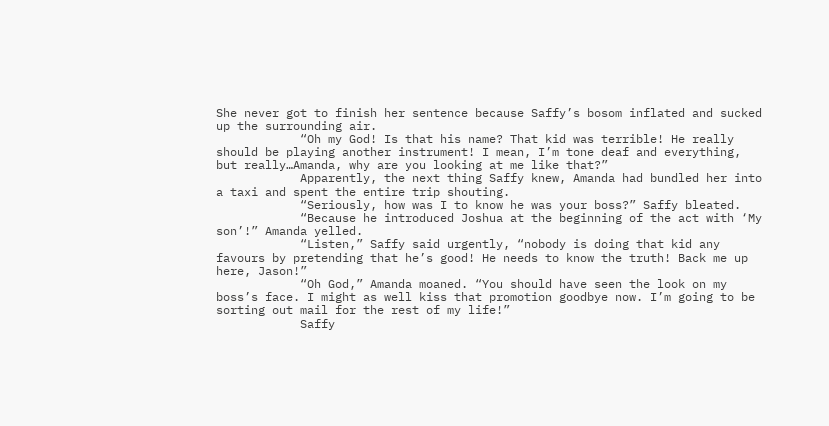She never got to finish her sentence because Saffy’s bosom inflated and sucked up the surrounding air.
            “Oh my God! Is that his name? That kid was terrible! He really should be playing another instrument! I mean, I’m tone deaf and everything, but really…Amanda, why are you looking at me like that?”
            Apparently, the next thing Saffy knew, Amanda had bundled her into a taxi and spent the entire trip shouting.
            “Seriously, how was I to know he was your boss?” Saffy bleated.
            “Because he introduced Joshua at the beginning of the act with ‘My son’!” Amanda yelled.
            “Listen,” Saffy said urgently, “nobody is doing that kid any favours by pretending that he’s good! He needs to know the truth! Back me up here, Jason!”
            “Oh God,” Amanda moaned. “You should have seen the look on my boss’s face. I might as well kiss that promotion goodbye now. I’m going to be sorting out mail for the rest of my life!”
            Saffy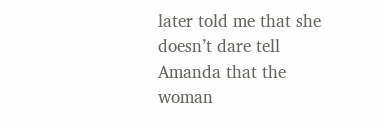later told me that she doesn’t dare tell Amanda that the woman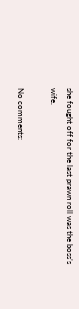she fought off for the last prawn roll was the boss’s wife.

No comments: